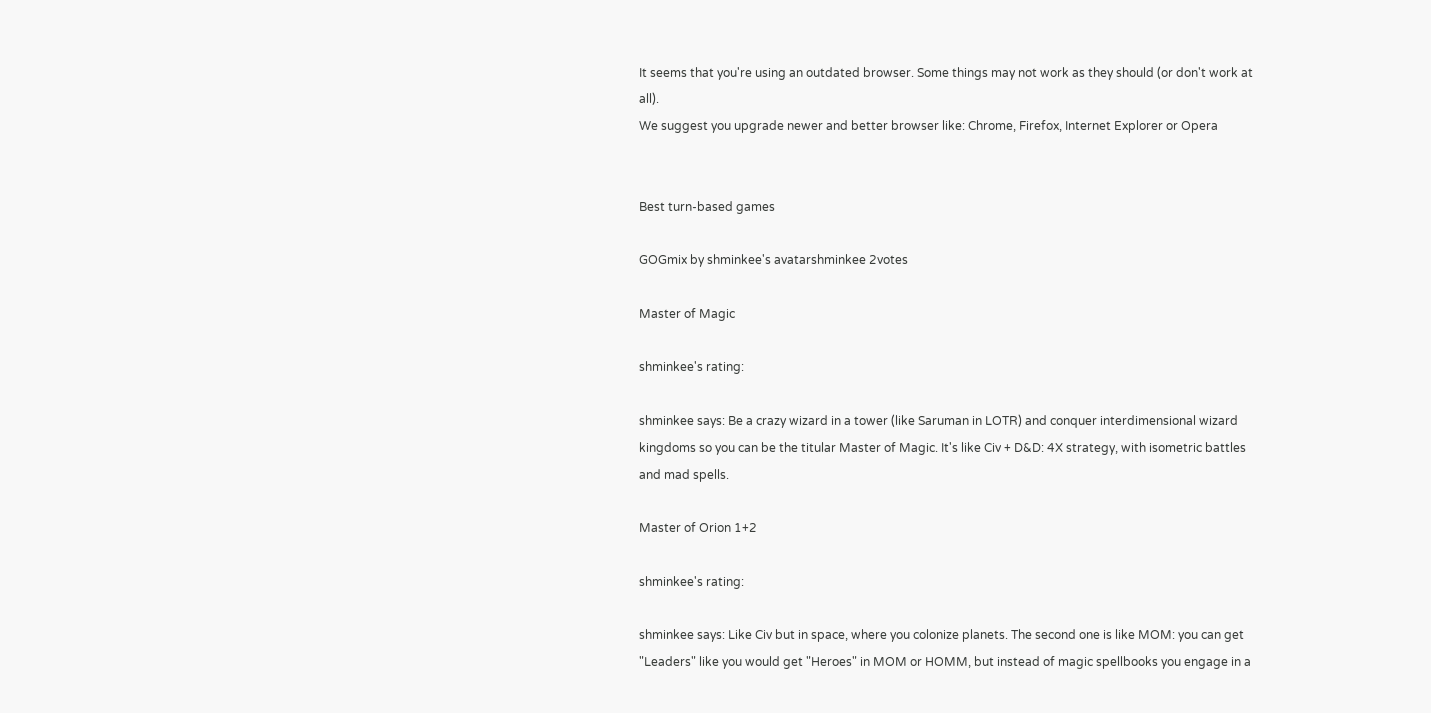It seems that you're using an outdated browser. Some things may not work as they should (or don't work at all).
We suggest you upgrade newer and better browser like: Chrome, Firefox, Internet Explorer or Opera


Best turn-based games

GOGmix by shminkee's avatarshminkee 2votes

Master of Magic

shminkee's rating:

shminkee says: Be a crazy wizard in a tower (like Saruman in LOTR) and conquer interdimensional wizard kingdoms so you can be the titular Master of Magic. It's like Civ + D&D: 4X strategy, with isometric battles and mad spells.

Master of Orion 1+2

shminkee's rating:

shminkee says: Like Civ but in space, where you colonize planets. The second one is like MOM: you can get "Leaders" like you would get "Heroes" in MOM or HOMM, but instead of magic spellbooks you engage in a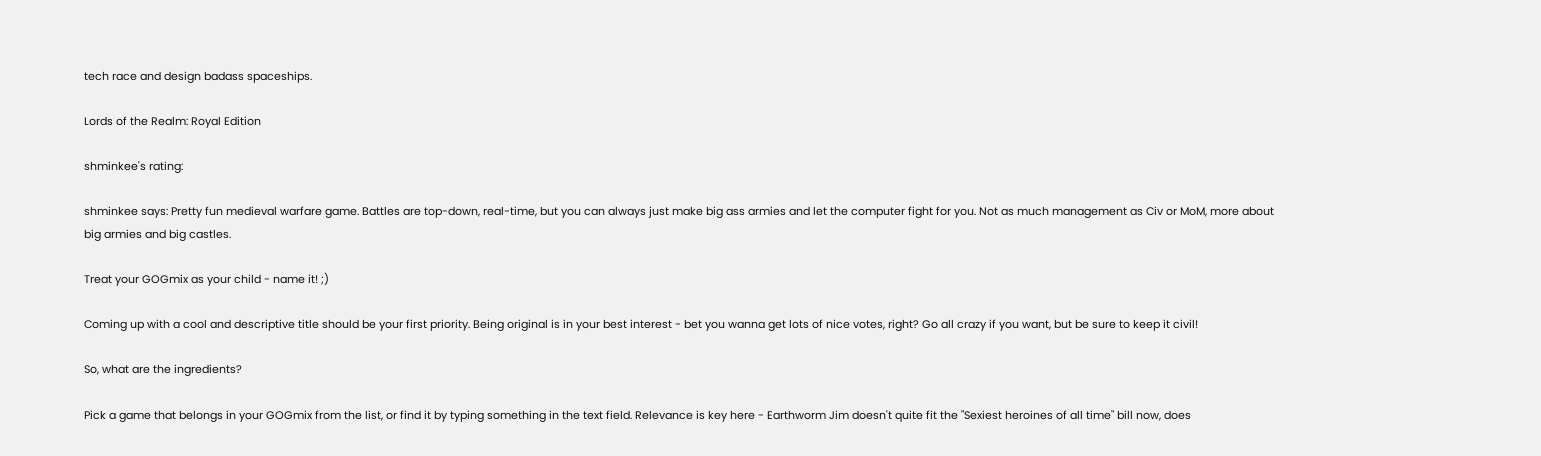tech race and design badass spaceships.

Lords of the Realm: Royal Edition

shminkee's rating:

shminkee says: Pretty fun medieval warfare game. Battles are top-down, real-time, but you can always just make big ass armies and let the computer fight for you. Not as much management as Civ or MoM, more about big armies and big castles.

Treat your GOGmix as your child - name it! ;)

Coming up with a cool and descriptive title should be your first priority. Being original is in your best interest - bet you wanna get lots of nice votes, right? Go all crazy if you want, but be sure to keep it civil!

So, what are the ingredients?

Pick a game that belongs in your GOGmix from the list, or find it by typing something in the text field. Relevance is key here - Earthworm Jim doesn't quite fit the "Sexiest heroines of all time" bill now, does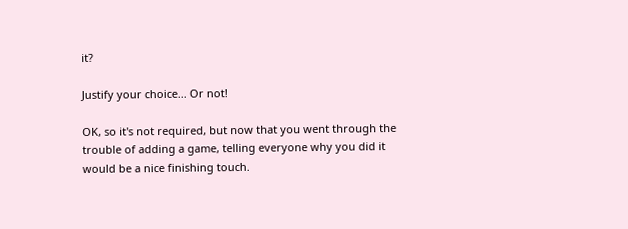it?

Justify your choice... Or not!

OK, so it's not required, but now that you went through the trouble of adding a game, telling everyone why you did it would be a nice finishing touch.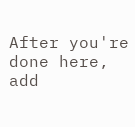After you're done here, add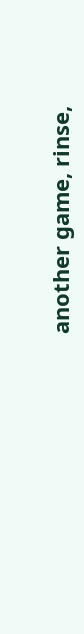another game, rinse,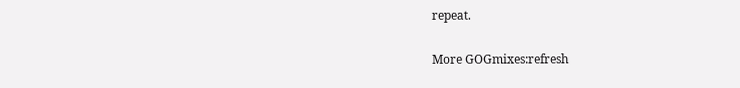repeat.

More GOGmixes:refresh